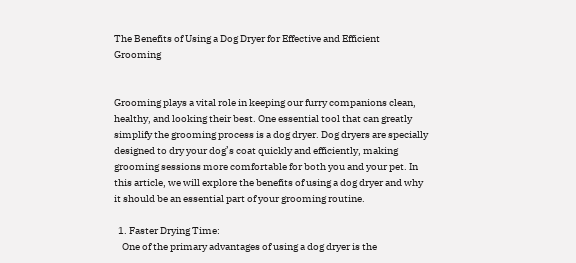The Benefits of Using a Dog Dryer for Effective and Efficient Grooming


Grooming plays a vital role in keeping our furry companions clean, healthy, and looking their best. One essential tool that can greatly simplify the grooming process is a dog dryer. Dog dryers are specially designed to dry your dog’s coat quickly and efficiently, making grooming sessions more comfortable for both you and your pet. In this article, we will explore the benefits of using a dog dryer and why it should be an essential part of your grooming routine.

  1. Faster Drying Time:
    One of the primary advantages of using a dog dryer is the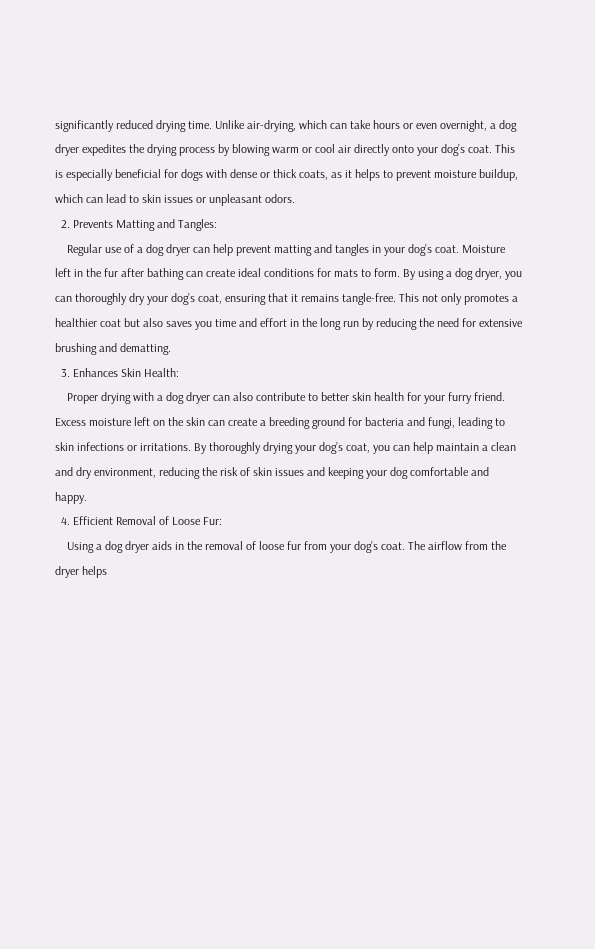significantly reduced drying time. Unlike air-drying, which can take hours or even overnight, a dog dryer expedites the drying process by blowing warm or cool air directly onto your dog’s coat. This is especially beneficial for dogs with dense or thick coats, as it helps to prevent moisture buildup, which can lead to skin issues or unpleasant odors.
  2. Prevents Matting and Tangles:
    Regular use of a dog dryer can help prevent matting and tangles in your dog’s coat. Moisture left in the fur after bathing can create ideal conditions for mats to form. By using a dog dryer, you can thoroughly dry your dog’s coat, ensuring that it remains tangle-free. This not only promotes a healthier coat but also saves you time and effort in the long run by reducing the need for extensive brushing and dematting.
  3. Enhances Skin Health:
    Proper drying with a dog dryer can also contribute to better skin health for your furry friend. Excess moisture left on the skin can create a breeding ground for bacteria and fungi, leading to skin infections or irritations. By thoroughly drying your dog’s coat, you can help maintain a clean and dry environment, reducing the risk of skin issues and keeping your dog comfortable and happy.
  4. Efficient Removal of Loose Fur:
    Using a dog dryer aids in the removal of loose fur from your dog’s coat. The airflow from the dryer helps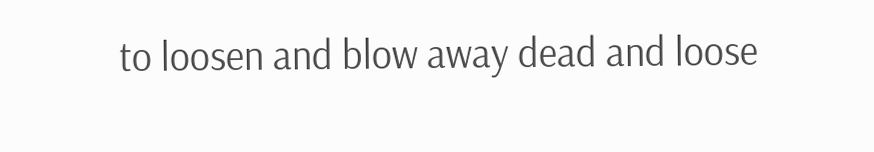to loosen and blow away dead and loose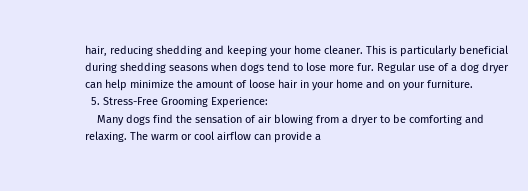hair, reducing shedding and keeping your home cleaner. This is particularly beneficial during shedding seasons when dogs tend to lose more fur. Regular use of a dog dryer can help minimize the amount of loose hair in your home and on your furniture.
  5. Stress-Free Grooming Experience:
    Many dogs find the sensation of air blowing from a dryer to be comforting and relaxing. The warm or cool airflow can provide a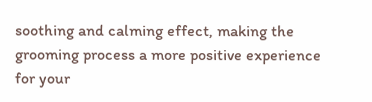soothing and calming effect, making the grooming process a more positive experience for your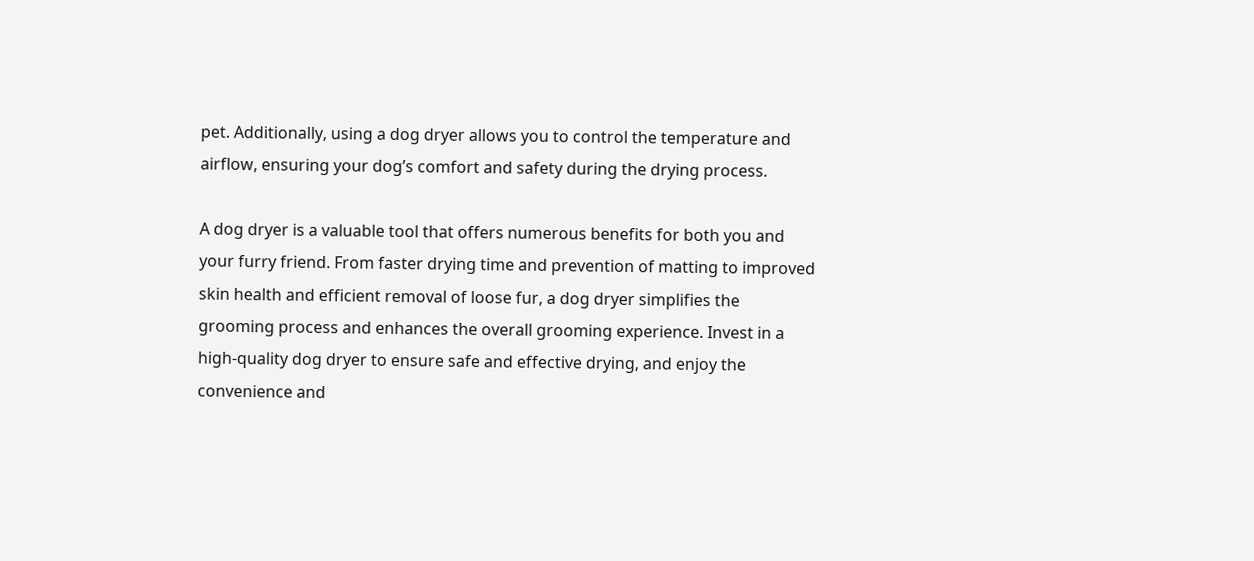pet. Additionally, using a dog dryer allows you to control the temperature and airflow, ensuring your dog’s comfort and safety during the drying process.

A dog dryer is a valuable tool that offers numerous benefits for both you and your furry friend. From faster drying time and prevention of matting to improved skin health and efficient removal of loose fur, a dog dryer simplifies the grooming process and enhances the overall grooming experience. Invest in a high-quality dog dryer to ensure safe and effective drying, and enjoy the convenience and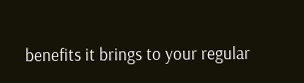benefits it brings to your regular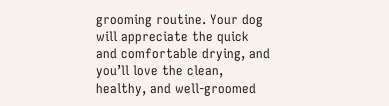grooming routine. Your dog will appreciate the quick and comfortable drying, and you’ll love the clean, healthy, and well-groomed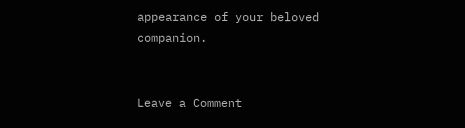appearance of your beloved companion.


Leave a Comment